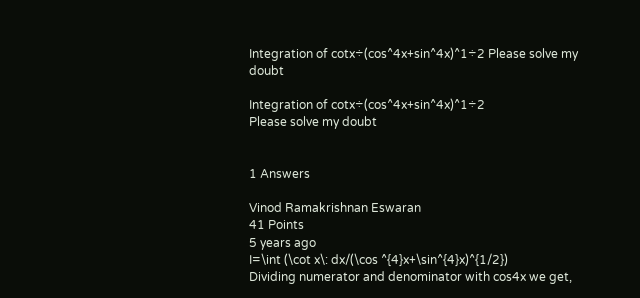Integration of cotx÷(cos^4x+sin^4x)^1÷2 Please solve my doubt

Integration of cotx÷(cos^4x+sin^4x)^1÷2
Please solve my doubt


1 Answers

Vinod Ramakrishnan Eswaran
41 Points
5 years ago
I=\int (\cot x\: dx/(\cos ^{4}x+\sin^{4}x)^{1/2})
Dividing numerator and denominator with cos4x we get,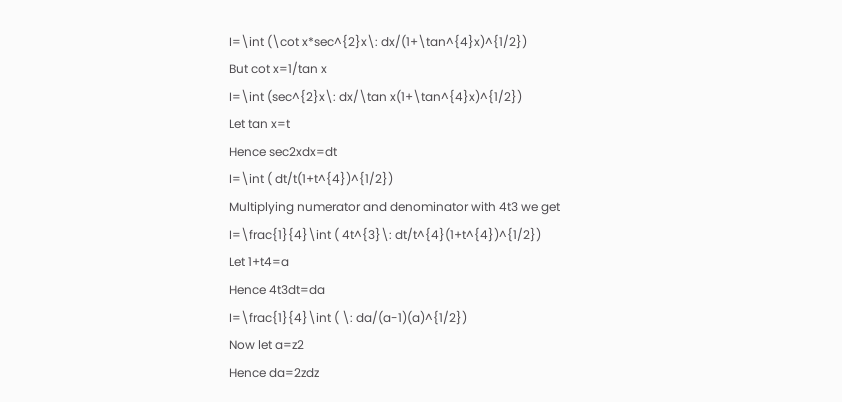I=\int (\cot x*sec^{2}x\: dx/(1+\tan^{4}x)^{1/2})
But cot x=1/tan x
I=\int (sec^{2}x\: dx/\tan x(1+\tan^{4}x)^{1/2})
Let tan x=t
Hence sec2xdx=dt
I=\int ( dt/t(1+t^{4})^{1/2})
Multiplying numerator and denominator with 4t3 we get
I=\frac{1}{4}\int ( 4t^{3}\: dt/t^{4}(1+t^{4})^{1/2})
Let 1+t4=a
Hence 4t3dt=da
I=\frac{1}{4}\int ( \: da/(a-1)(a)^{1/2})
Now let a=z2
Hence da=2zdz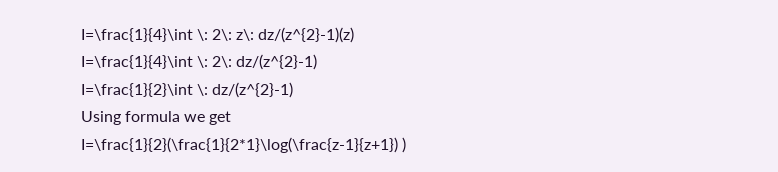I=\frac{1}{4}\int \: 2\: z\: dz/(z^{2}-1)(z)
I=\frac{1}{4}\int \: 2\: dz/(z^{2}-1)
I=\frac{1}{2}\int \: dz/(z^{2}-1)
Using formula we get
I=\frac{1}{2}(\frac{1}{2*1}\log(\frac{z-1}{z+1}) )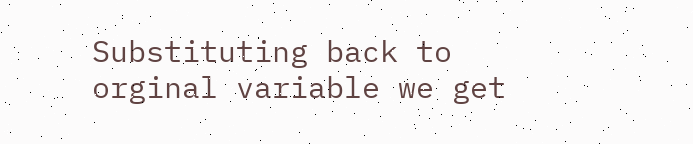Substituting back to orginal variable we get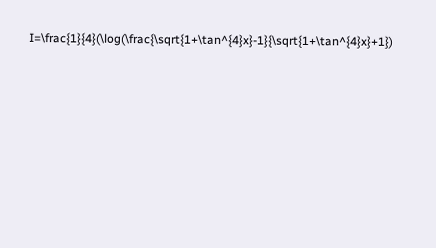I=\frac{1}{4}(\log(\frac{\sqrt{1+\tan^{4}x}-1}{\sqrt{1+\tan^{4}x}+1})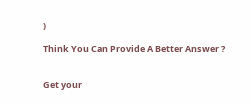)

Think You Can Provide A Better Answer ?


Get your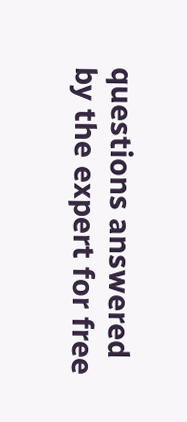questions answered by the expert for free